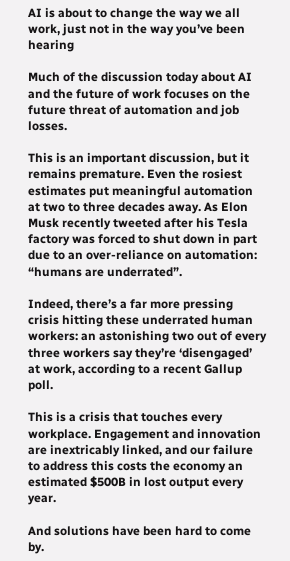AI is about to change the way we all work, just not in the way you’ve been hearing

Much of the discussion today about AI and the future of work focuses on the future threat of automation and job losses.

This is an important discussion, but it remains premature. Even the rosiest estimates put meaningful automation at two to three decades away. As Elon Musk recently tweeted after his Tesla factory was forced to shut down in part due to an over-reliance on automation: “humans are underrated”.

Indeed, there’s a far more pressing crisis hitting these underrated human workers: an astonishing two out of every three workers say they’re ‘disengaged’ at work, according to a recent Gallup poll.

This is a crisis that touches every workplace. Engagement and innovation are inextricably linked, and our failure to address this costs the economy an estimated $500B in lost output every year.

And solutions have been hard to come by.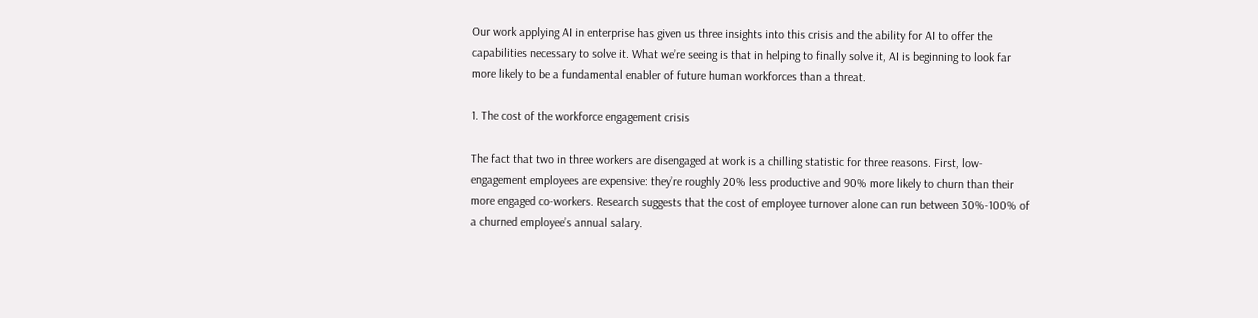Our work applying AI in enterprise has given us three insights into this crisis and the ability for AI to offer the capabilities necessary to solve it. What we’re seeing is that in helping to finally solve it, AI is beginning to look far more likely to be a fundamental enabler of future human workforces than a threat.

1. The cost of the workforce engagement crisis

The fact that two in three workers are disengaged at work is a chilling statistic for three reasons. First, low-engagement employees are expensive: they’re roughly 20% less productive and 90% more likely to churn than their more engaged co-workers. Research suggests that the cost of employee turnover alone can run between 30%-100% of a churned employee’s annual salary.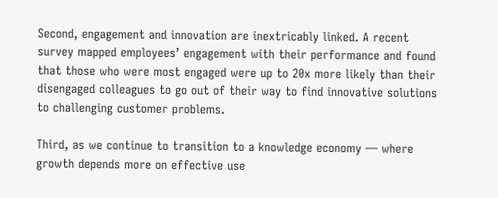Second, engagement and innovation are inextricably linked. A recent survey mapped employees’ engagement with their performance and found that those who were most engaged were up to 20x more likely than their disengaged colleagues to go out of their way to find innovative solutions to challenging customer problems.

Third, as we continue to transition to a knowledge economy — where growth depends more on effective use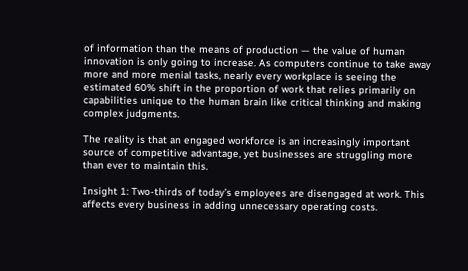of information than the means of production — the value of human innovation is only going to increase. As computers continue to take away more and more menial tasks, nearly every workplace is seeing the estimated 60% shift in the proportion of work that relies primarily on capabilities unique to the human brain like critical thinking and making complex judgments.

The reality is that an engaged workforce is an increasingly important source of competitive advantage, yet businesses are struggling more than ever to maintain this.

Insight 1: Two-thirds of today’s employees are disengaged at work. This affects every business in adding unnecessary operating costs.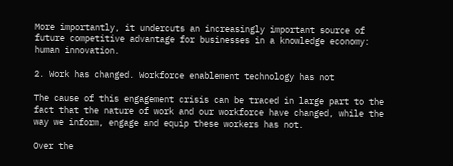More importantly, it undercuts an increasingly important source of future competitive advantage for businesses in a knowledge economy: human innovation.

2. Work has changed. Workforce enablement technology has not

The cause of this engagement crisis can be traced in large part to the fact that the nature of work and our workforce have changed, while the way we inform, engage and equip these workers has not.

Over the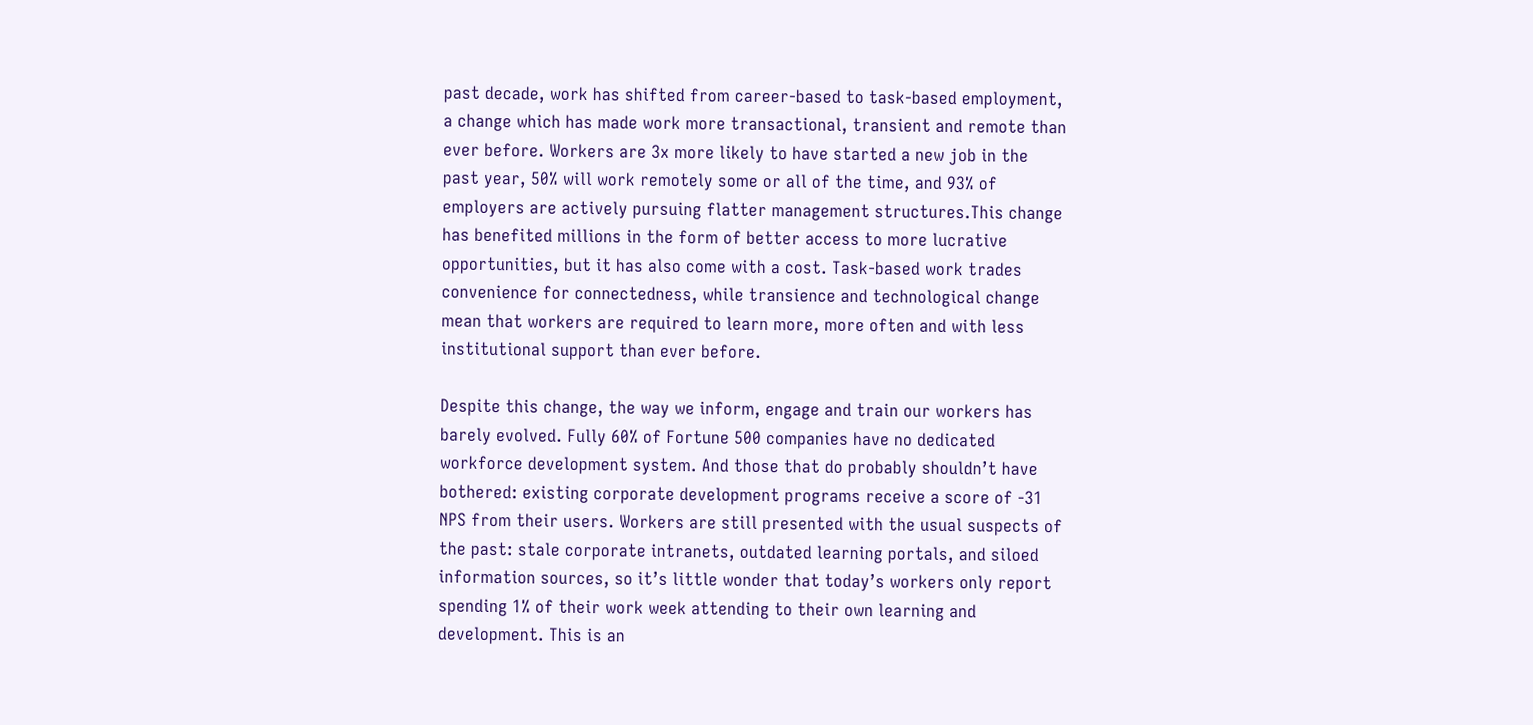past decade, work has shifted from career-based to task-based employment, a change which has made work more transactional, transient and remote than ever before. Workers are 3x more likely to have started a new job in the past year, 50% will work remotely some or all of the time, and 93% of employers are actively pursuing flatter management structures.This change has benefited millions in the form of better access to more lucrative opportunities, but it has also come with a cost. Task-based work trades convenience for connectedness, while transience and technological change mean that workers are required to learn more, more often and with less institutional support than ever before.

Despite this change, the way we inform, engage and train our workers has barely evolved. Fully 60% of Fortune 500 companies have no dedicated workforce development system. And those that do probably shouldn’t have bothered: existing corporate development programs receive a score of -31 NPS from their users. Workers are still presented with the usual suspects of the past: stale corporate intranets, outdated learning portals, and siloed information sources, so it’s little wonder that today’s workers only report spending 1% of their work week attending to their own learning and development. This is an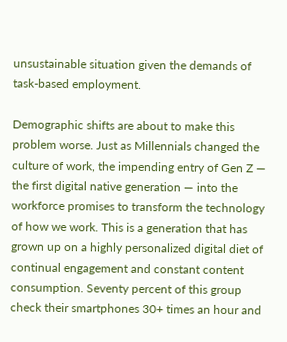unsustainable situation given the demands of task-based employment.

Demographic shifts are about to make this problem worse. Just as Millennials changed the culture of work, the impending entry of Gen Z — the first digital native generation — into the workforce promises to transform the technology of how we work. This is a generation that has grown up on a highly personalized digital diet of continual engagement and constant content consumption. Seventy percent of this group check their smartphones 30+ times an hour and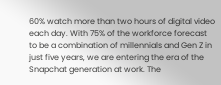60% watch more than two hours of digital video each day. With 75% of the workforce forecast to be a combination of millennials and Gen Z in just five years, we are entering the era of the Snapchat generation at work. The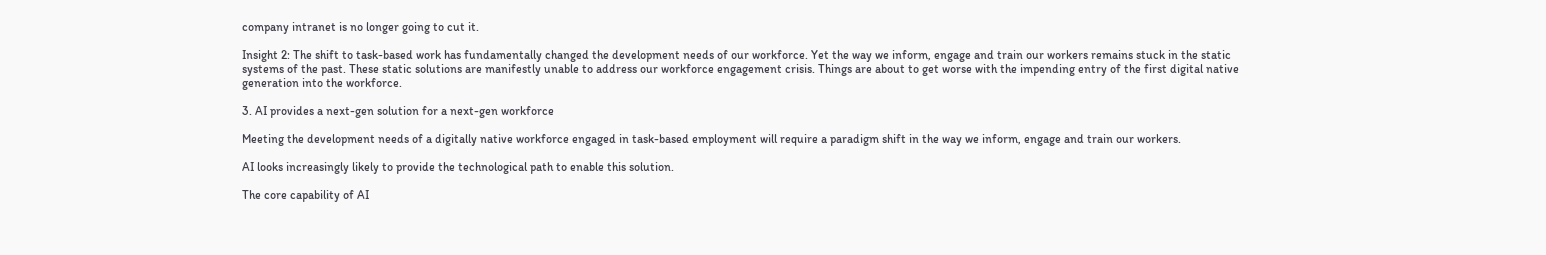company intranet is no longer going to cut it.

Insight 2: The shift to task-based work has fundamentally changed the development needs of our workforce. Yet the way we inform, engage and train our workers remains stuck in the static systems of the past. These static solutions are manifestly unable to address our workforce engagement crisis. Things are about to get worse with the impending entry of the first digital native generation into the workforce.

3. AI provides a next-gen solution for a next-gen workforce

Meeting the development needs of a digitally native workforce engaged in task-based employment will require a paradigm shift in the way we inform, engage and train our workers.

AI looks increasingly likely to provide the technological path to enable this solution.

The core capability of AI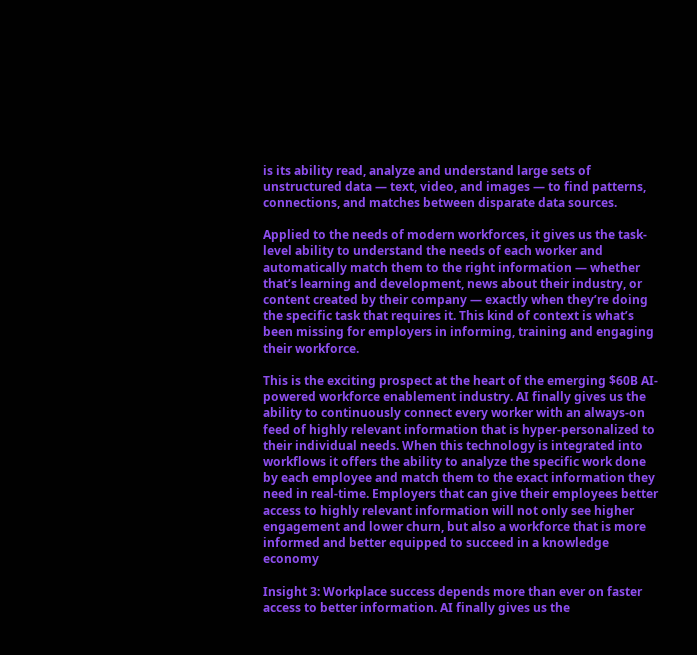is its ability read, analyze and understand large sets of unstructured data — text, video, and images — to find patterns, connections, and matches between disparate data sources.

Applied to the needs of modern workforces, it gives us the task-level ability to understand the needs of each worker and automatically match them to the right information — whether that’s learning and development, news about their industry, or content created by their company — exactly when they’re doing the specific task that requires it. This kind of context is what’s been missing for employers in informing, training and engaging their workforce.

This is the exciting prospect at the heart of the emerging $60B AI-powered workforce enablement industry. AI finally gives us the ability to continuously connect every worker with an always-on feed of highly relevant information that is hyper-personalized to their individual needs. When this technology is integrated into workflows it offers the ability to analyze the specific work done by each employee and match them to the exact information they need in real-time. Employers that can give their employees better access to highly relevant information will not only see higher engagement and lower churn, but also a workforce that is more informed and better equipped to succeed in a knowledge economy

Insight 3: Workplace success depends more than ever on faster access to better information. AI finally gives us the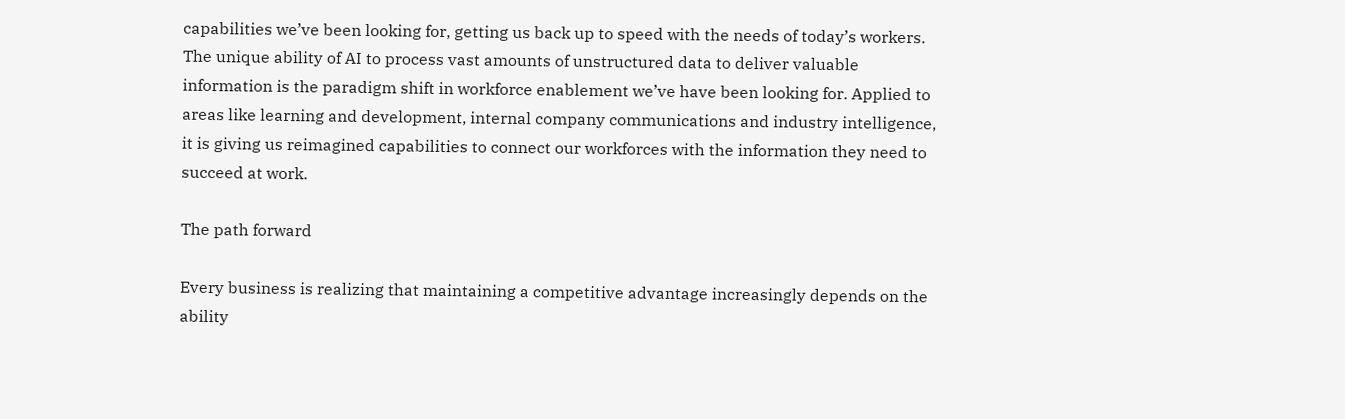capabilities we’ve been looking for, getting us back up to speed with the needs of today’s workers. The unique ability of AI to process vast amounts of unstructured data to deliver valuable information is the paradigm shift in workforce enablement we’ve have been looking for. Applied to areas like learning and development, internal company communications and industry intelligence, it is giving us reimagined capabilities to connect our workforces with the information they need to succeed at work.

The path forward

Every business is realizing that maintaining a competitive advantage increasingly depends on the ability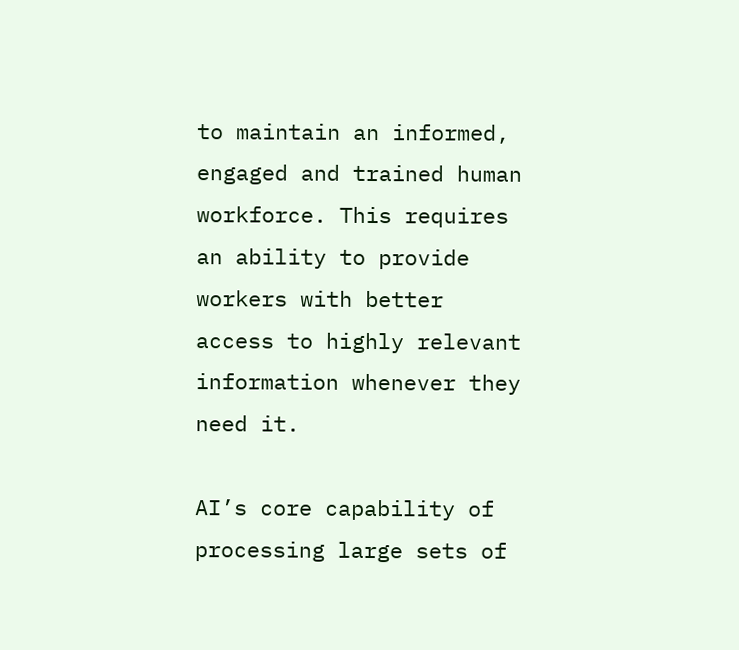to maintain an informed, engaged and trained human workforce. This requires an ability to provide workers with better access to highly relevant information whenever they need it.

AI’s core capability of processing large sets of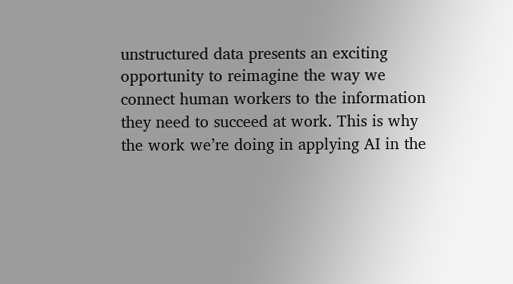unstructured data presents an exciting opportunity to reimagine the way we connect human workers to the information they need to succeed at work. This is why the work we’re doing in applying AI in the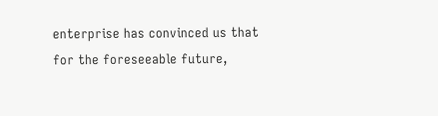enterprise has convinced us that for the foreseeable future,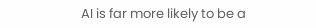AI is far more likely to be a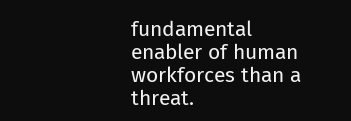fundamental enabler of human workforces than a threat.